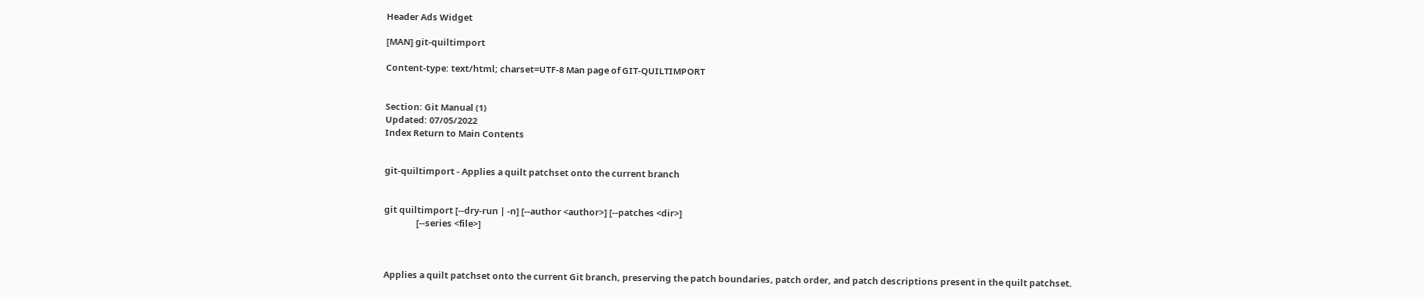Header Ads Widget

[MAN] git-quiltimport

Content-type: text/html; charset=UTF-8 Man page of GIT-QUILTIMPORT


Section: Git Manual (1)
Updated: 07/05/2022
Index Return to Main Contents


git-quiltimport - Applies a quilt patchset onto the current branch


git quiltimport [--dry-run | -n] [--author <author>] [--patches <dir>]
                [--series <file>]



Applies a quilt patchset onto the current Git branch, preserving the patch boundaries, patch order, and patch descriptions present in the quilt patchset.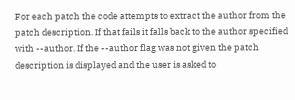For each patch the code attempts to extract the author from the patch description. If that fails it falls back to the author specified with --author. If the --author flag was not given the patch description is displayed and the user is asked to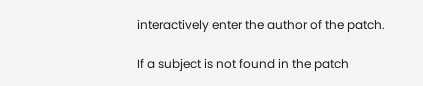interactively enter the author of the patch.

If a subject is not found in the patch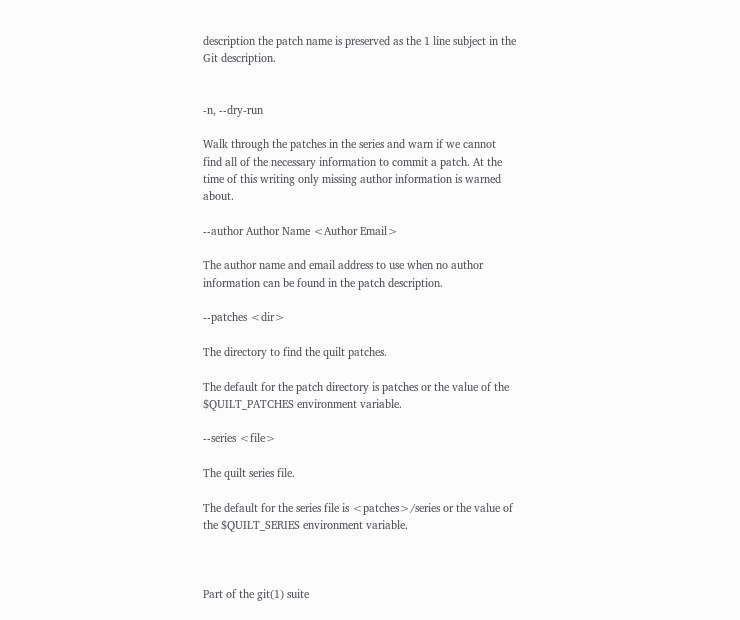description the patch name is preserved as the 1 line subject in the Git description.


-n, --dry-run

Walk through the patches in the series and warn if we cannot find all of the necessary information to commit a patch. At the time of this writing only missing author information is warned about.

--author Author Name <Author Email>

The author name and email address to use when no author information can be found in the patch description.

--patches <dir>

The directory to find the quilt patches.

The default for the patch directory is patches or the value of the $QUILT_PATCHES environment variable.

--series <file>

The quilt series file.

The default for the series file is <patches>/series or the value of the $QUILT_SERIES environment variable.



Part of the git(1) suite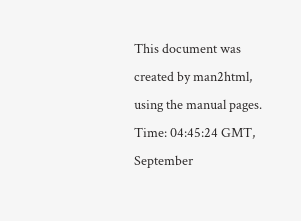This document was created by man2html, using the manual pages.
Time: 04:45:24 GMT, September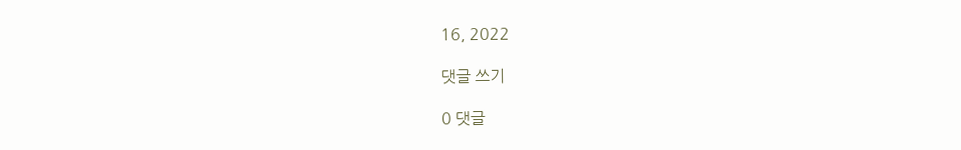16, 2022

댓글 쓰기

0 댓글